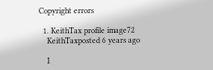Copyright errors

  1. KeithTax profile image72
    KeithTaxposted 6 years ago

    I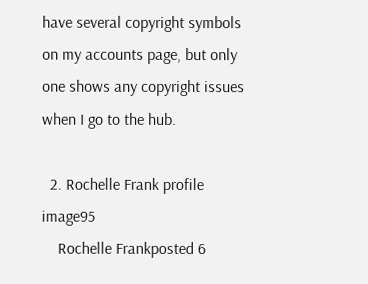have several copyright symbols on my accounts page, but only one shows any copyright issues when I go to the hub.

  2. Rochelle Frank profile image95
    Rochelle Frankposted 6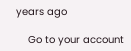years ago

    Go to your account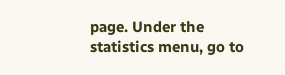page. Under the statistics menu, go to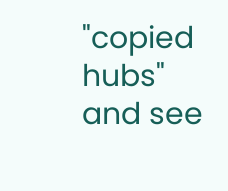"copied hubs" and see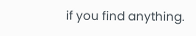if you find anything.